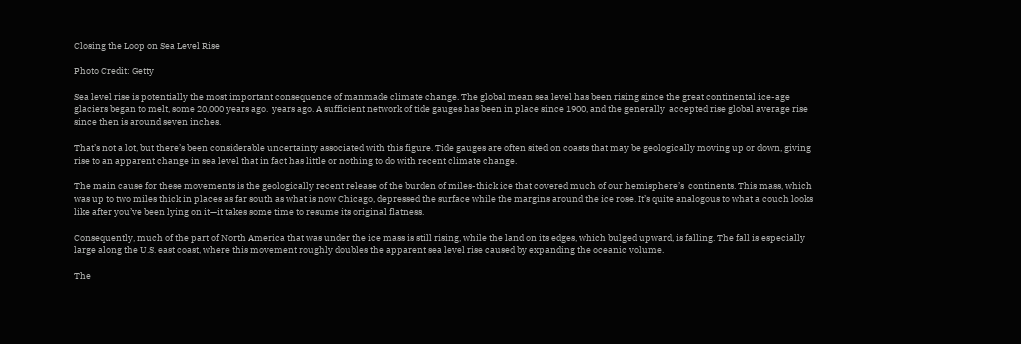Closing the Loop on Sea Level Rise

Photo Credit: Getty

Sea level rise is potentially the most important consequence of manmade climate change. The global mean sea level has been rising since the great continental ice-age glaciers began to melt, some 20,000 years ago.  years ago. A sufficient network of tide gauges has been in place since 1900, and the generally  accepted rise global average rise since then is around seven inches.

That’s not a lot, but there’s been considerable uncertainty associated with this figure. Tide gauges are often sited on coasts that may be geologically moving up or down, giving rise to an apparent change in sea level that in fact has little or nothing to do with recent climate change.

The main cause for these movements is the geologically recent release of the burden of miles-thick ice that covered much of our hemisphere’s  continents. This mass, which was up to two miles thick in places as far south as what is now Chicago, depressed the surface while the margins around the ice rose. It’s quite analogous to what a couch looks like after you’ve been lying on it—it takes some time to resume its original flatness.

Consequently, much of the part of North America that was under the ice mass is still rising, while the land on its edges, which bulged upward, is falling. The fall is especially large along the U.S. east coast, where this movement roughly doubles the apparent sea level rise caused by expanding the oceanic volume.

The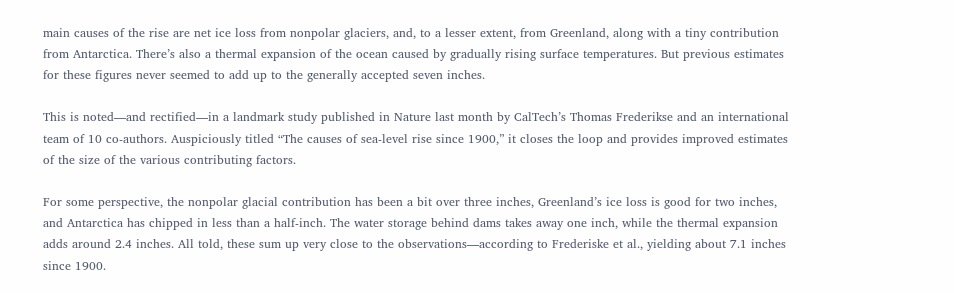main causes of the rise are net ice loss from nonpolar glaciers, and, to a lesser extent, from Greenland, along with a tiny contribution from Antarctica. There’s also a thermal expansion of the ocean caused by gradually rising surface temperatures. But previous estimates for these figures never seemed to add up to the generally accepted seven inches.

This is noted—and rectified—in a landmark study published in Nature last month by CalTech’s Thomas Frederikse and an international team of 10 co-authors. Auspiciously titled “The causes of sea-level rise since 1900,” it closes the loop and provides improved estimates of the size of the various contributing factors.

For some perspective, the nonpolar glacial contribution has been a bit over three inches, Greenland’s ice loss is good for two inches, and Antarctica has chipped in less than a half-inch. The water storage behind dams takes away one inch, while the thermal expansion adds around 2.4 inches. All told, these sum up very close to the observations—according to Frederiske et al., yielding about 7.1 inches since 1900.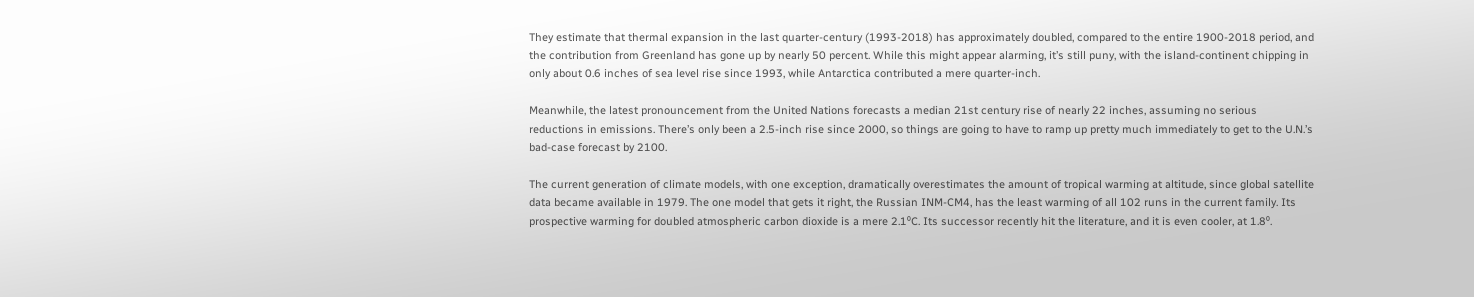They estimate that thermal expansion in the last quarter-century (1993-2018) has approximately doubled, compared to the entire 1900-2018 period, and the contribution from Greenland has gone up by nearly 50 percent. While this might appear alarming, it’s still puny, with the island-continent chipping in only about 0.6 inches of sea level rise since 1993, while Antarctica contributed a mere quarter-inch.

Meanwhile, the latest pronouncement from the United Nations forecasts a median 21st century rise of nearly 22 inches, assuming no serious reductions in emissions. There’s only been a 2.5-inch rise since 2000, so things are going to have to ramp up pretty much immediately to get to the U.N.’s bad-case forecast by 2100.

The current generation of climate models, with one exception, dramatically overestimates the amount of tropical warming at altitude, since global satellite data became available in 1979. The one model that gets it right, the Russian INM-CM4, has the least warming of all 102 runs in the current family. Its prospective warming for doubled atmospheric carbon dioxide is a mere 2.1⁰C. Its successor recently hit the literature, and it is even cooler, at 1.8⁰.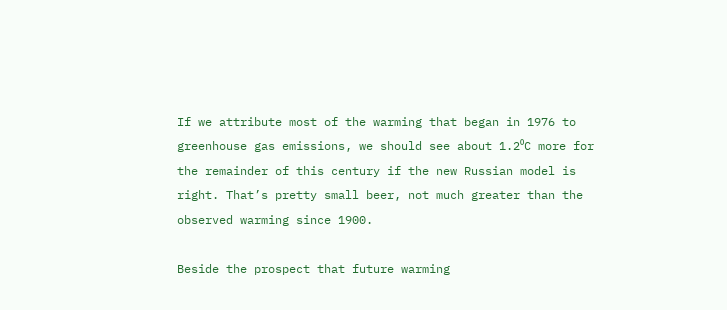If we attribute most of the warming that began in 1976 to greenhouse gas emissions, we should see about 1.2⁰C more for the remainder of this century if the new Russian model is right. That’s pretty small beer, not much greater than the observed warming since 1900.

Beside the prospect that future warming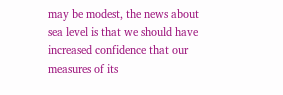may be modest, the news about sea level is that we should have increased confidence that our measures of its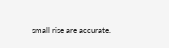small rise are accurate.